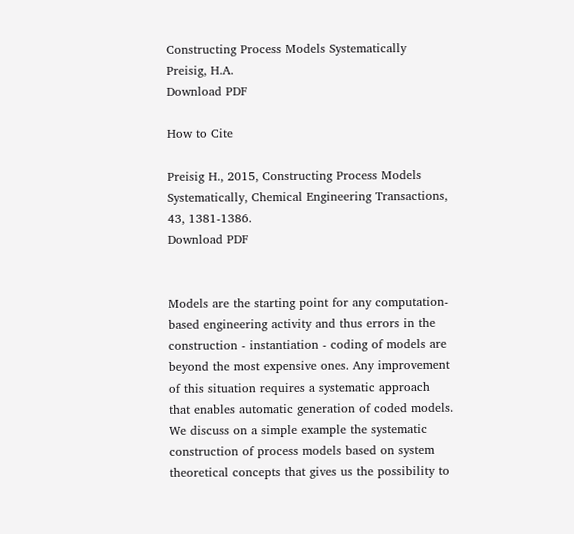Constructing Process Models Systematically
Preisig, H.A.
Download PDF

How to Cite

Preisig H., 2015, Constructing Process Models Systematically, Chemical Engineering Transactions, 43, 1381-1386.
Download PDF


Models are the starting point for any computation-based engineering activity and thus errors in the construction - instantiation - coding of models are beyond the most expensive ones. Any improvement of this situation requires a systematic approach that enables automatic generation of coded models.
We discuss on a simple example the systematic construction of process models based on system theoretical concepts that gives us the possibility to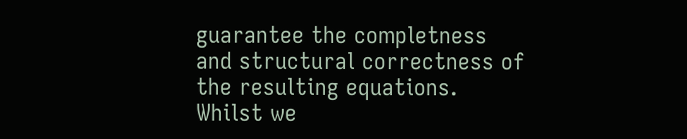guarantee the completness and structural correctness of the resulting equations. Whilst we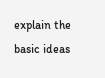explain the basic ideas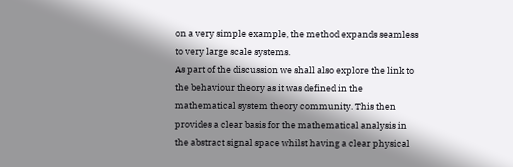on a very simple example, the method expands seamless to very large scale systems.
As part of the discussion we shall also explore the link to the behaviour theory as it was defined in the mathematical system theory community. This then provides a clear basis for the mathematical analysis in the abstract signal space whilst having a clear physical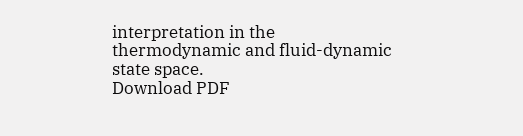interpretation in the thermodynamic and fluid-dynamic state space.
Download PDF